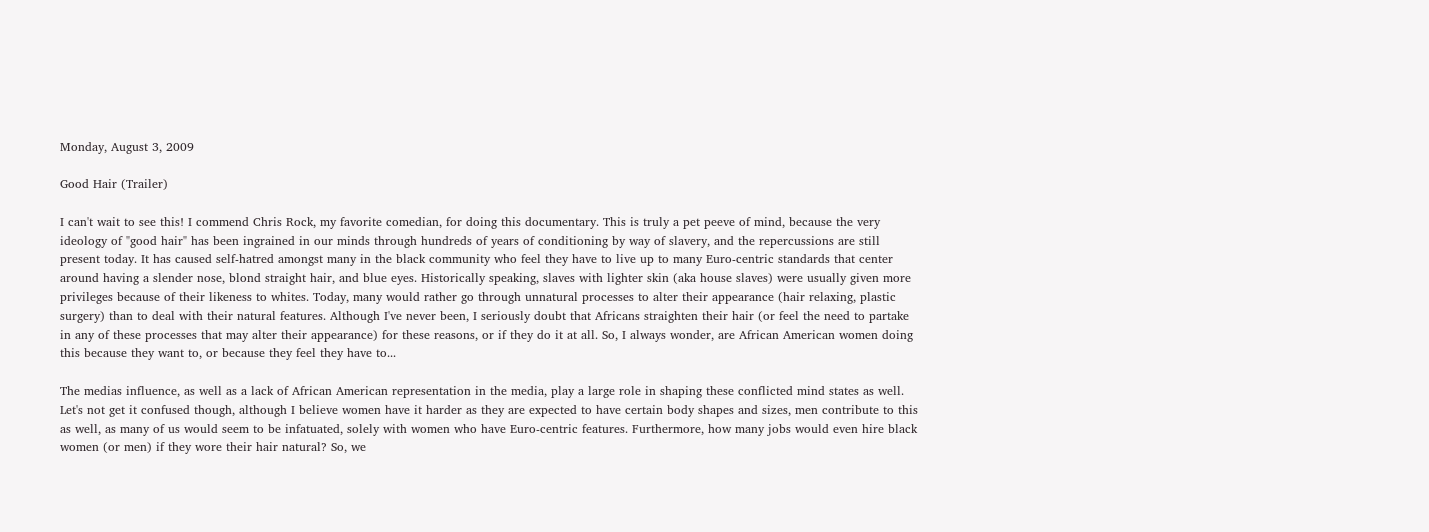Monday, August 3, 2009

Good Hair (Trailer)

I can't wait to see this! I commend Chris Rock, my favorite comedian, for doing this documentary. This is truly a pet peeve of mind, because the very ideology of "good hair" has been ingrained in our minds through hundreds of years of conditioning by way of slavery, and the repercussions are still present today. It has caused self-hatred amongst many in the black community who feel they have to live up to many Euro-centric standards that center around having a slender nose, blond straight hair, and blue eyes. Historically speaking, slaves with lighter skin (aka house slaves) were usually given more privileges because of their likeness to whites. Today, many would rather go through unnatural processes to alter their appearance (hair relaxing, plastic surgery) than to deal with their natural features. Although I've never been, I seriously doubt that Africans straighten their hair (or feel the need to partake in any of these processes that may alter their appearance) for these reasons, or if they do it at all. So, I always wonder, are African American women doing this because they want to, or because they feel they have to...

The medias influence, as well as a lack of African American representation in the media, play a large role in shaping these conflicted mind states as well. Let's not get it confused though, although I believe women have it harder as they are expected to have certain body shapes and sizes, men contribute to this as well, as many of us would seem to be infatuated, solely with women who have Euro-centric features. Furthermore, how many jobs would even hire black women (or men) if they wore their hair natural? So, we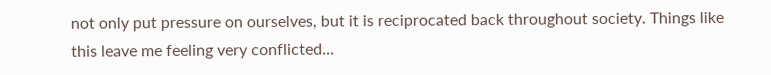not only put pressure on ourselves, but it is reciprocated back throughout society. Things like this leave me feeling very conflicted...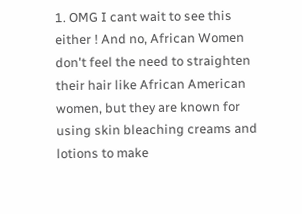1. OMG I cant wait to see this either ! And no, African Women don't feel the need to straighten their hair like African American women, but they are known for using skin bleaching creams and lotions to make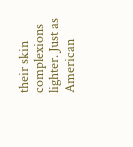their skin complexions lighter. Just as American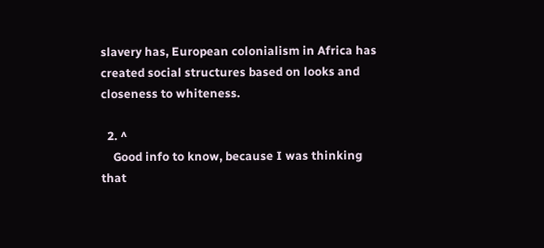slavery has, European colonialism in Africa has created social structures based on looks and closeness to whiteness.

  2. ^
    Good info to know, because I was thinking that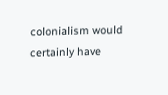colonialism would certainly have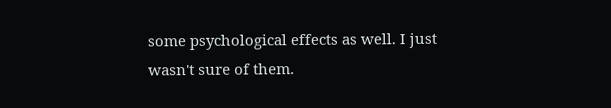some psychological effects as well. I just wasn't sure of them.